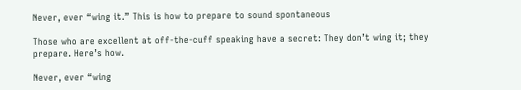Never, ever “wing it.” This is how to prepare to sound spontaneous

Those who are excellent at off-the-cuff speaking have a secret: They don’t wing it; they prepare. Here’s how.

Never, ever “wing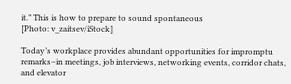it.” This is how to prepare to sound spontaneous
[Photo: v_zaitsev/iStock]

Today’s workplace provides abundant opportunities for impromptu remarks–in meetings, job interviews, networking events, corridor chats, and elevator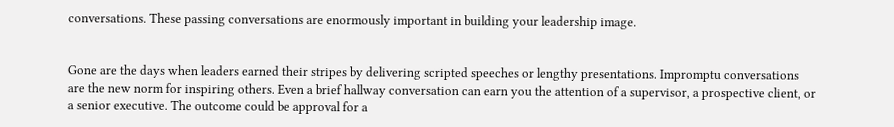conversations. These passing conversations are enormously important in building your leadership image.


Gone are the days when leaders earned their stripes by delivering scripted speeches or lengthy presentations. Impromptu conversations are the new norm for inspiring others. Even a brief hallway conversation can earn you the attention of a supervisor, a prospective client, or a senior executive. The outcome could be approval for a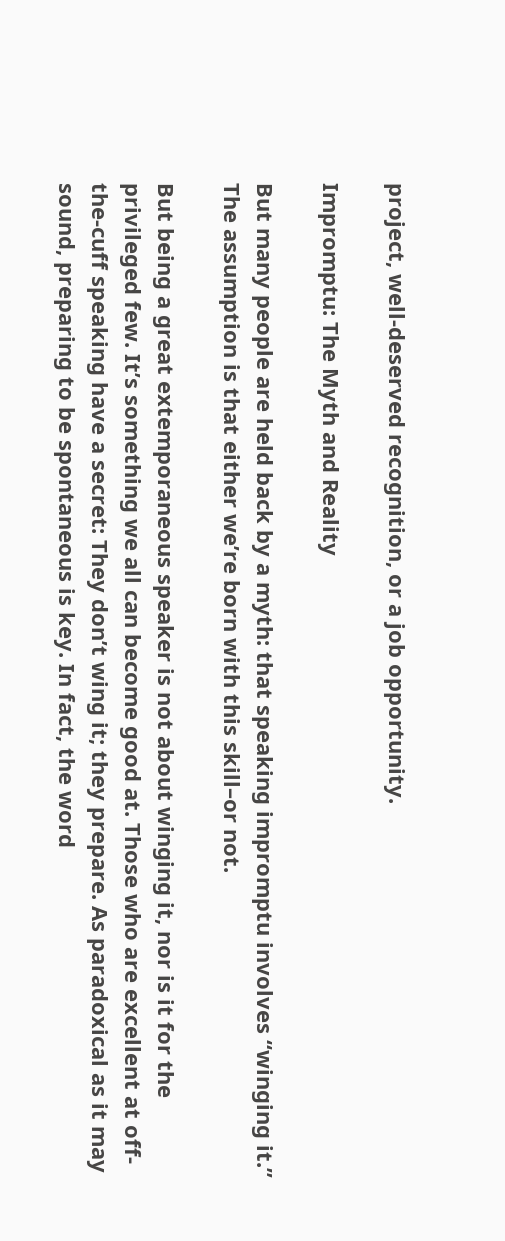project, well-deserved recognition, or a job opportunity.

Impromptu: The Myth and Reality

But many people are held back by a myth: that speaking impromptu involves “winging it.” The assumption is that either we’re born with this skill–or not.

But being a great extemporaneous speaker is not about winging it, nor is it for the privileged few. It’s something we all can become good at. Those who are excellent at off-the-cuff speaking have a secret: They don’t wing it; they prepare. As paradoxical as it may sound, preparing to be spontaneous is key. In fact, the word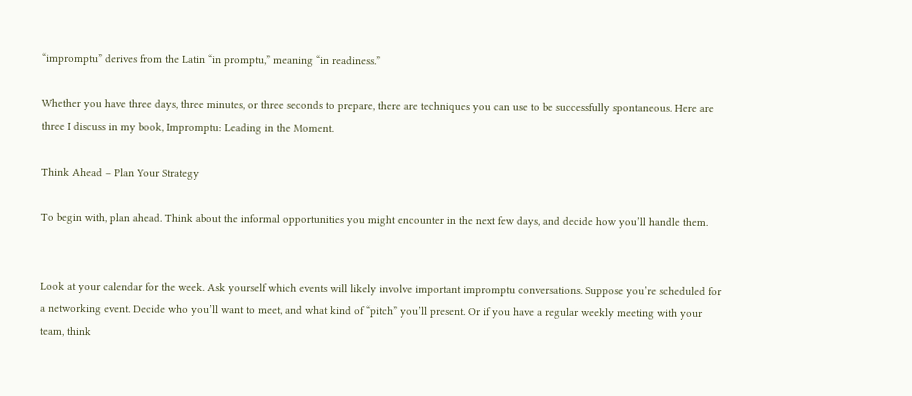“impromptu” derives from the Latin “in promptu,” meaning “in readiness.”

Whether you have three days, three minutes, or three seconds to prepare, there are techniques you can use to be successfully spontaneous. Here are three I discuss in my book, Impromptu: Leading in the Moment.

Think Ahead – Plan Your Strategy

To begin with, plan ahead. Think about the informal opportunities you might encounter in the next few days, and decide how you’ll handle them.


Look at your calendar for the week. Ask yourself which events will likely involve important impromptu conversations. Suppose you’re scheduled for a networking event. Decide who you’ll want to meet, and what kind of “pitch” you’ll present. Or if you have a regular weekly meeting with your team, think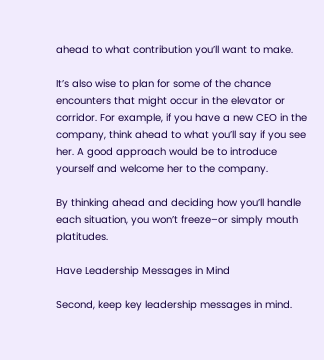ahead to what contribution you’ll want to make.

It’s also wise to plan for some of the chance encounters that might occur in the elevator or corridor. For example, if you have a new CEO in the company, think ahead to what you’ll say if you see her. A good approach would be to introduce yourself and welcome her to the company.

By thinking ahead and deciding how you’ll handle each situation, you won’t freeze–or simply mouth platitudes.

Have Leadership Messages in Mind

Second, keep key leadership messages in mind.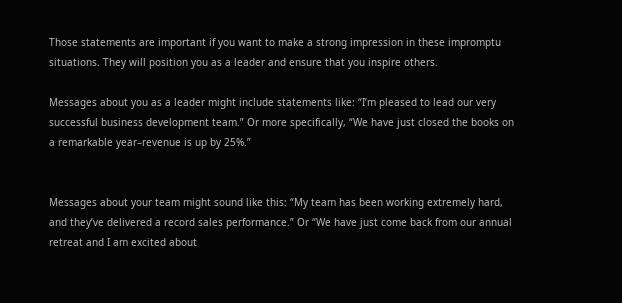Those statements are important if you want to make a strong impression in these impromptu situations. They will position you as a leader and ensure that you inspire others.

Messages about you as a leader might include statements like: “I’m pleased to lead our very successful business development team.” Or more specifically, “We have just closed the books on a remarkable year–revenue is up by 25%.”


Messages about your team might sound like this: “My team has been working extremely hard, and they’ve delivered a record sales performance.” Or “We have just come back from our annual retreat and I am excited about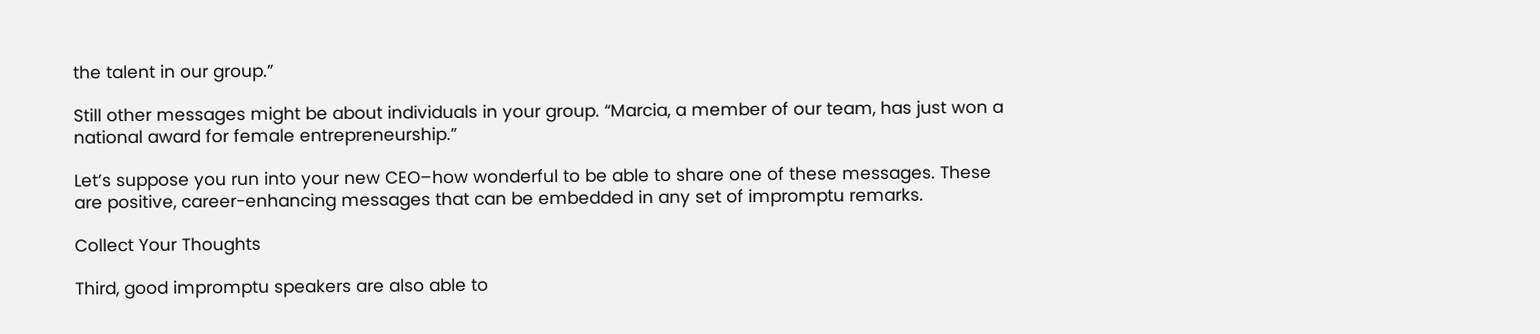the talent in our group.”

Still other messages might be about individuals in your group. “Marcia, a member of our team, has just won a national award for female entrepreneurship.”

Let’s suppose you run into your new CEO–how wonderful to be able to share one of these messages. These are positive, career-enhancing messages that can be embedded in any set of impromptu remarks.

Collect Your Thoughts

Third, good impromptu speakers are also able to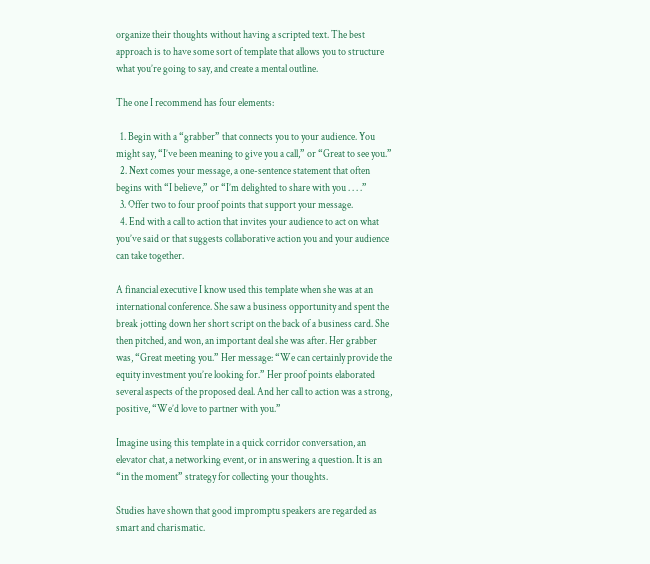organize their thoughts without having a scripted text. The best approach is to have some sort of template that allows you to structure what you’re going to say, and create a mental outline.

The one I recommend has four elements:

  1. Begin with a “grabber” that connects you to your audience. You might say, “I’ve been meaning to give you a call,” or “Great to see you.”
  2. Next comes your message, a one-sentence statement that often begins with “I believe,” or “I’m delighted to share with you . . . .”
  3. Offer two to four proof points that support your message.
  4. End with a call to action that invites your audience to act on what you’ve said or that suggests collaborative action you and your audience can take together.

A financial executive I know used this template when she was at an international conference. She saw a business opportunity and spent the break jotting down her short script on the back of a business card. She then pitched, and won, an important deal she was after. Her grabber was, “Great meeting you.” Her message: “We can certainly provide the equity investment you’re looking for.” Her proof points elaborated several aspects of the proposed deal. And her call to action was a strong, positive, “We’d love to partner with you.”

Imagine using this template in a quick corridor conversation, an elevator chat, a networking event, or in answering a question. It is an “in the moment” strategy for collecting your thoughts.

Studies have shown that good impromptu speakers are regarded as smart and charismatic.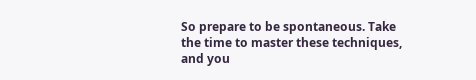So prepare to be spontaneous. Take the time to master these techniques, and you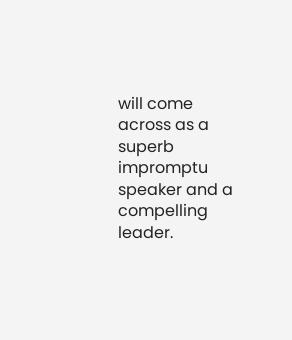will come across as a superb impromptu speaker and a compelling leader.